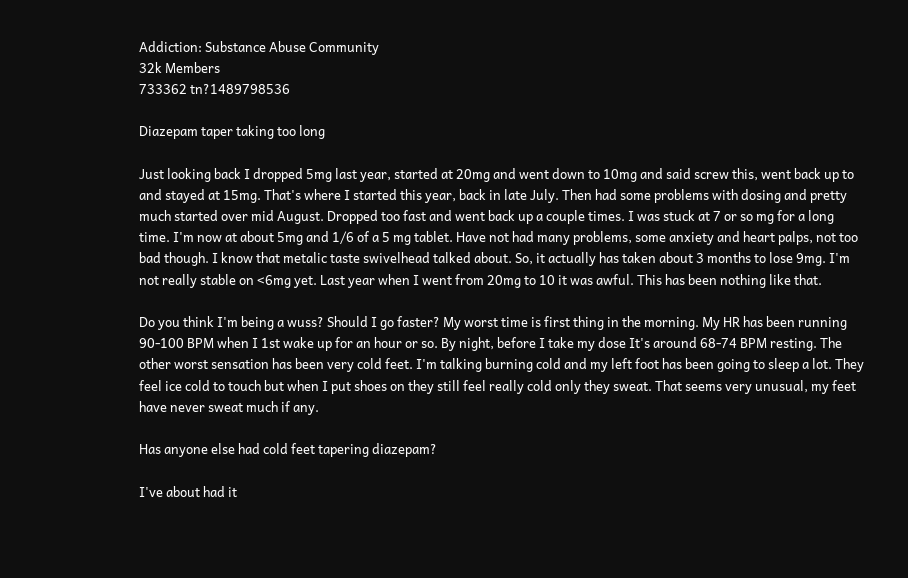Addiction: Substance Abuse Community
32k Members
733362 tn?1489798536

Diazepam taper taking too long

Just looking back I dropped 5mg last year, started at 20mg and went down to 10mg and said screw this, went back up to and stayed at 15mg. That's where I started this year, back in late July. Then had some problems with dosing and pretty much started over mid August. Dropped too fast and went back up a couple times. I was stuck at 7 or so mg for a long time. I'm now at about 5mg and 1/6 of a 5 mg tablet. Have not had many problems, some anxiety and heart palps, not too bad though. I know that metalic taste swivelhead talked about. So, it actually has taken about 3 months to lose 9mg. I'm not really stable on <6mg yet. Last year when I went from 20mg to 10 it was awful. This has been nothing like that.

Do you think I'm being a wuss? Should I go faster? My worst time is first thing in the morning. My HR has been running 90-100 BPM when I 1st wake up for an hour or so. By night, before I take my dose It's around 68-74 BPM resting. The other worst sensation has been very cold feet. I'm talking burning cold and my left foot has been going to sleep a lot. They feel ice cold to touch but when I put shoes on they still feel really cold only they sweat. That seems very unusual, my feet have never sweat much if any.

Has anyone else had cold feet tapering diazepam?

I've about had it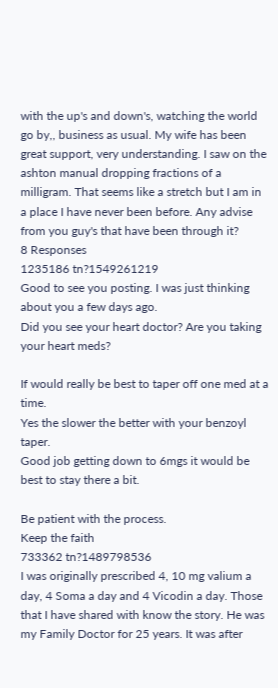with the up's and down's, watching the world go by,, business as usual. My wife has been great support, very understanding. I saw on the ashton manual dropping fractions of a milligram. That seems like a stretch but I am in a place I have never been before. Any advise from you guy's that have been through it?
8 Responses
1235186 tn?1549261219
Good to see you posting. I was just thinking about you a few days ago.
Did you see your heart doctor? Are you taking your heart meds?

If would really be best to taper off one med at a time.
Yes the slower the better with your benzoyl taper.
Good job getting down to 6mgs it would be best to stay there a bit.

Be patient with the process.
Keep the faith
733362 tn?1489798536
I was originally prescribed 4, 10 mg valium a day, 4 Soma a day and 4 Vicodin a day. Those that I have shared with know the story. He was my Family Doctor for 25 years. It was after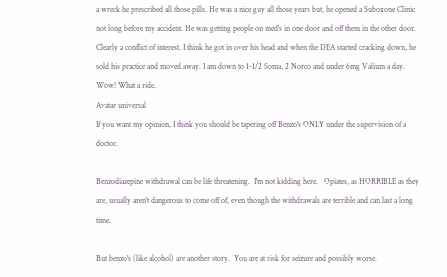a wreck he prescribed all those pills. He was a nice guy all those years but, he opened a Suboxone Clinic not long before my accident. He was getting people on med's in one door and off them in the other door. Clearly a conflict of interest. I think he got in over his head and when the DEA started cracking down, he sold his practice and moved away. I am down to 1-1/2 Soma, 2 Norco and under 6mg Valium a day. Wow! What a ride.
Avatar universal
If you want my opinion, I think you should be tapering off Benzo's ONLY under the supervision of a doctor.

Benzodiazepine withdrawal can be life threatening.  I'm not kidding here.   Opiates, as HORRIBLE as they are, usually aren't dangerous to come off of, even though the withdrawals are terrible and can last a long time.

But benzo's (like alcohol) are another story.  You are at risk for seizure and possibly worse.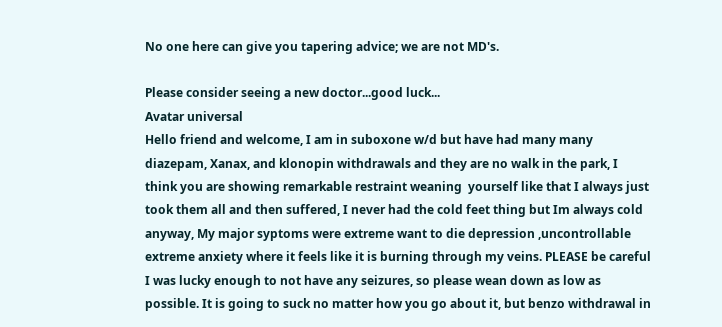No one here can give you tapering advice; we are not MD's.

Please consider seeing a new doctor...good luck...
Avatar universal
Hello friend and welcome, I am in suboxone w/d but have had many many diazepam, Xanax, and klonopin withdrawals and they are no walk in the park, I think you are showing remarkable restraint weaning  yourself like that I always just took them all and then suffered, I never had the cold feet thing but Im always cold anyway, My major syptoms were extreme want to die depression ,uncontrollable extreme anxiety where it feels like it is burning through my veins. PLEASE be careful I was lucky enough to not have any seizures, so please wean down as low as possible. It is going to suck no matter how you go about it, but benzo withdrawal in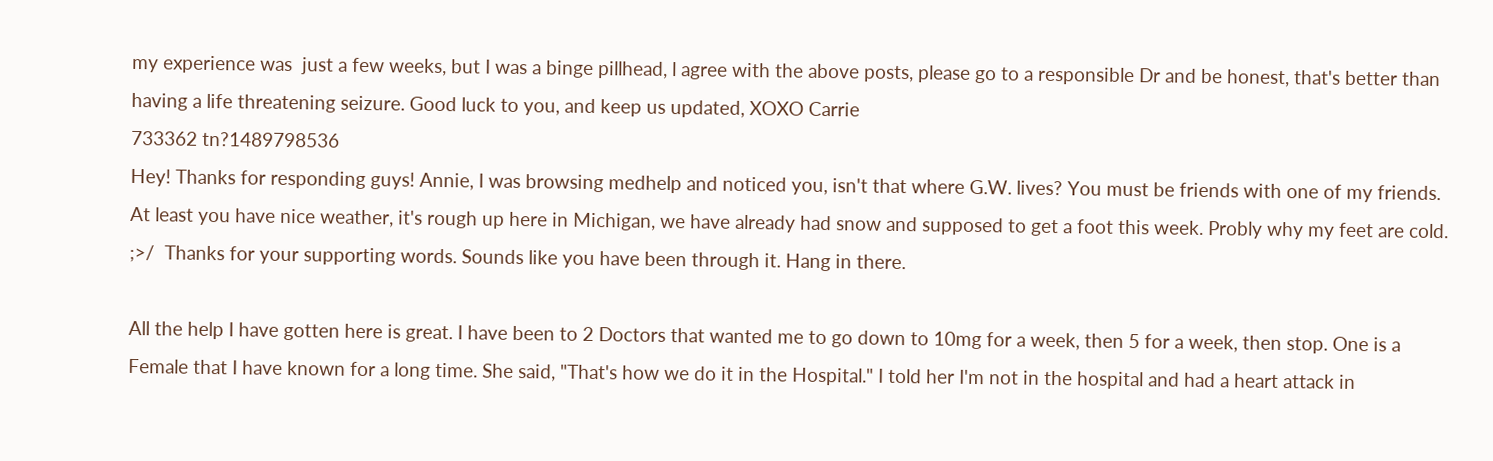my experience was  just a few weeks, but I was a binge pillhead, l agree with the above posts, please go to a responsible Dr and be honest, that's better than having a life threatening seizure. Good luck to you, and keep us updated, XOXO Carrie
733362 tn?1489798536
Hey! Thanks for responding guys! Annie, I was browsing medhelp and noticed you, isn't that where G.W. lives? You must be friends with one of my friends. At least you have nice weather, it's rough up here in Michigan, we have already had snow and supposed to get a foot this week. Probly why my feet are cold.   ;>/  Thanks for your supporting words. Sounds like you have been through it. Hang in there.

All the help I have gotten here is great. I have been to 2 Doctors that wanted me to go down to 10mg for a week, then 5 for a week, then stop. One is a Female that I have known for a long time. She said, "That's how we do it in the Hospital." I told her I'm not in the hospital and had a heart attack in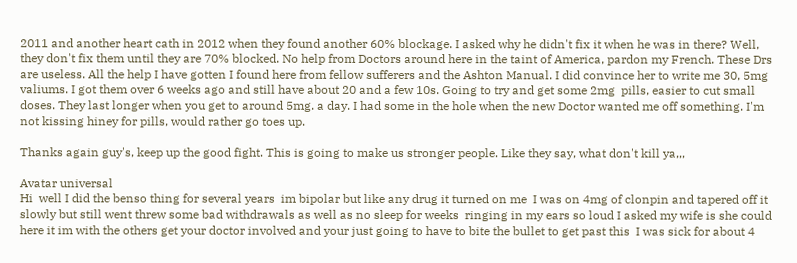2011 and another heart cath in 2012 when they found another 60% blockage. I asked why he didn't fix it when he was in there? Well, they don't fix them until they are 70% blocked. No help from Doctors around here in the taint of America, pardon my French. These Drs are useless. All the help I have gotten I found here from fellow sufferers and the Ashton Manual. I did convince her to write me 30, 5mg valiums. I got them over 6 weeks ago and still have about 20 and a few 10s. Going to try and get some 2mg  pills, easier to cut small doses. They last longer when you get to around 5mg. a day. I had some in the hole when the new Doctor wanted me off something. I'm not kissing hiney for pills, would rather go toes up.

Thanks again guy's, keep up the good fight. This is going to make us stronger people. Like they say, what don't kill ya,,,

Avatar universal
Hi  well I did the benso thing for several years  im bipolar but like any drug it turned on me  I was on 4mg of clonpin and tapered off it slowly but still went threw some bad withdrawals as well as no sleep for weeks  ringing in my ears so loud I asked my wife is she could here it im with the others get your doctor involved and your just going to have to bite the bullet to get past this  I was sick for about 4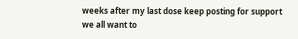weeks after my last dose keep posting for support we all want to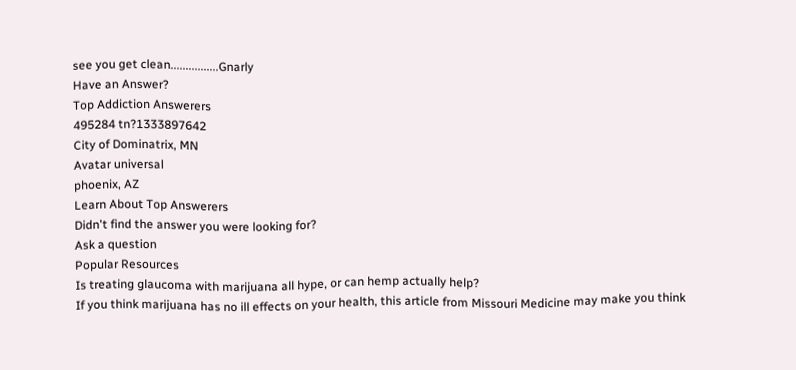see you get clean................Gnarly
Have an Answer?
Top Addiction Answerers
495284 tn?1333897642
City of Dominatrix, MN
Avatar universal
phoenix, AZ
Learn About Top Answerers
Didn't find the answer you were looking for?
Ask a question
Popular Resources
Is treating glaucoma with marijuana all hype, or can hemp actually help?
If you think marijuana has no ill effects on your health, this article from Missouri Medicine may make you think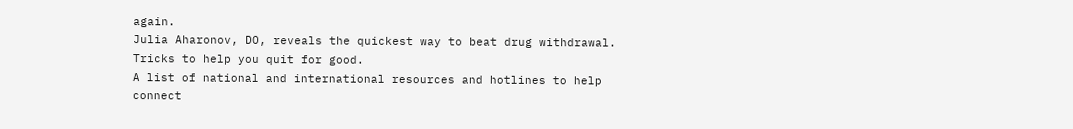again.
Julia Aharonov, DO, reveals the quickest way to beat drug withdrawal.
Tricks to help you quit for good.
A list of national and international resources and hotlines to help connect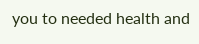you to needed health and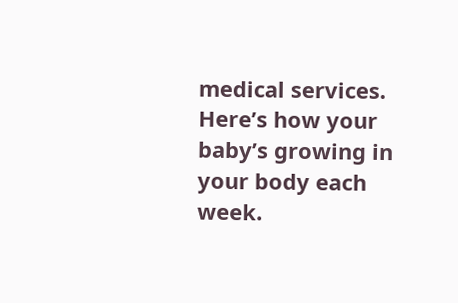medical services.
Here’s how your baby’s growing in your body each week.